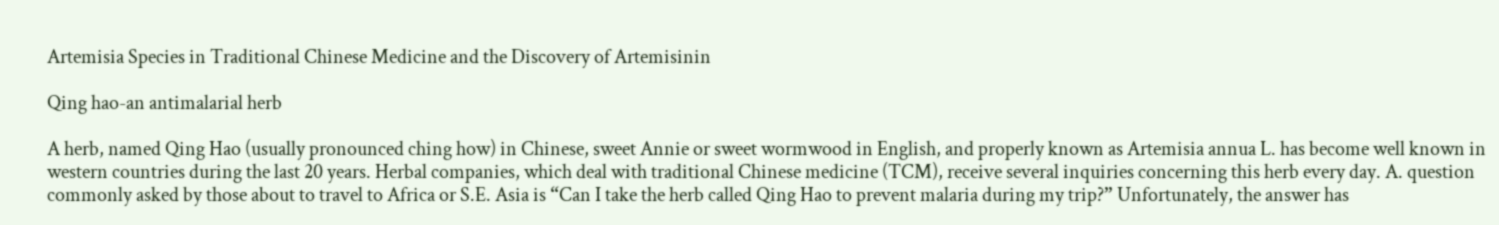Artemisia Species in Traditional Chinese Medicine and the Discovery of Artemisinin

Qing hao-an antimalarial herb

A herb, named Qing Hao (usually pronounced ching how) in Chinese, sweet Annie or sweet wormwood in English, and properly known as Artemisia annua L. has become well known in western countries during the last 20 years. Herbal companies, which deal with traditional Chinese medicine (TCM), receive several inquiries concerning this herb every day. A. question commonly asked by those about to travel to Africa or S.E. Asia is “Can I take the herb called Qing Hao to prevent malaria during my trip?” Unfortunately, the answer has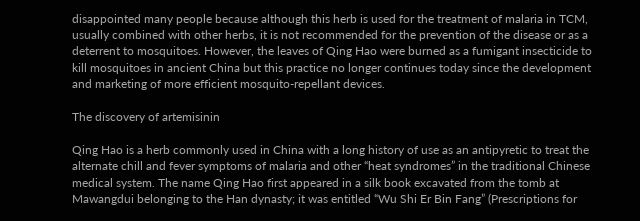disappointed many people because although this herb is used for the treatment of malaria in TCM, usually combined with other herbs, it is not recommended for the prevention of the disease or as a deterrent to mosquitoes. However, the leaves of Qing Hao were burned as a fumigant insecticide to kill mosquitoes in ancient China but this practice no longer continues today since the development and marketing of more efficient mosquito-repellant devices.

The discovery of artemisinin

Qing Hao is a herb commonly used in China with a long history of use as an antipyretic to treat the alternate chill and fever symptoms of malaria and other “heat syndromes” in the traditional Chinese medical system. The name Qing Hao first appeared in a silk book excavated from the tomb at Mawangdui belonging to the Han dynasty; it was entitled “Wu Shi Er Bin Fang” (Prescriptions for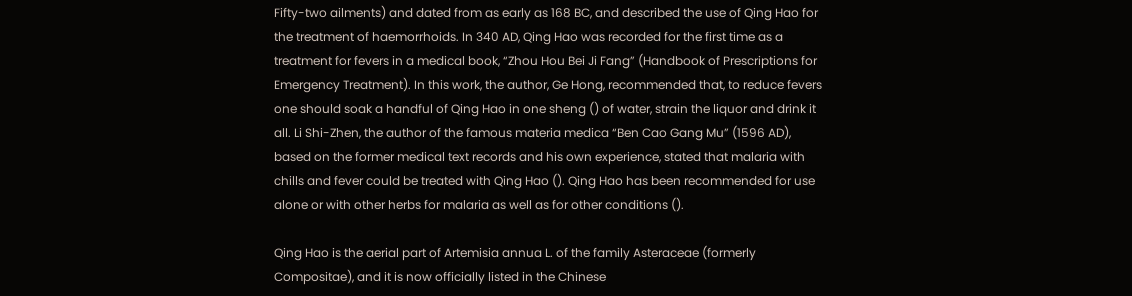Fifty-two ailments) and dated from as early as 168 BC, and described the use of Qing Hao for the treatment of haemorrhoids. In 340 AD, Qing Hao was recorded for the first time as a treatment for fevers in a medical book, “Zhou Hou Bei Ji Fang” (Handbook of Prescriptions for Emergency Treatment). In this work, the author, Ge Hong, recommended that, to reduce fevers one should soak a handful of Qing Hao in one sheng () of water, strain the liquor and drink it all. Li Shi-Zhen, the author of the famous materia medica “Ben Cao Gang Mu” (1596 AD), based on the former medical text records and his own experience, stated that malaria with chills and fever could be treated with Qing Hao (). Qing Hao has been recommended for use alone or with other herbs for malaria as well as for other conditions ().

Qing Hao is the aerial part of Artemisia annua L. of the family Asteraceae (formerly Compositae), and it is now officially listed in the Chinese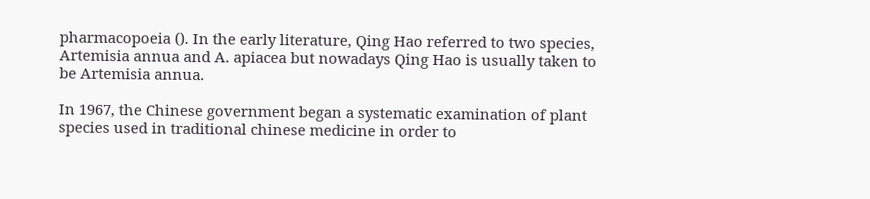pharmacopoeia (). In the early literature, Qing Hao referred to two species, Artemisia annua and A. apiacea but nowadays Qing Hao is usually taken to be Artemisia annua.

In 1967, the Chinese government began a systematic examination of plant species used in traditional chinese medicine in order to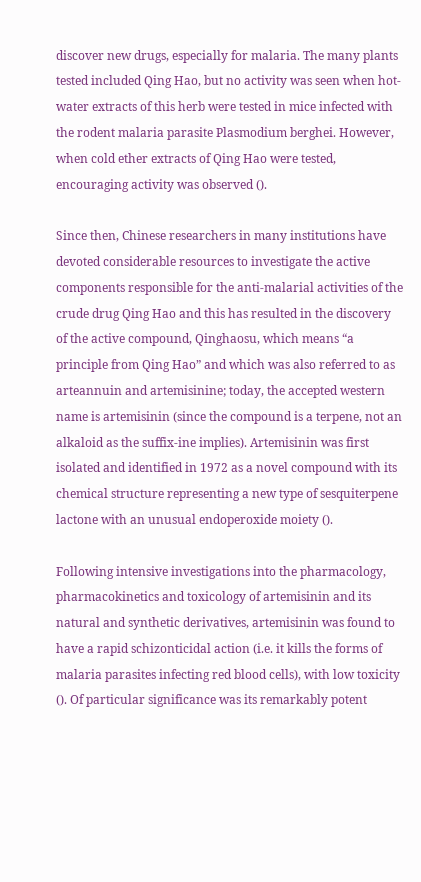discover new drugs, especially for malaria. The many plants tested included Qing Hao, but no activity was seen when hot-water extracts of this herb were tested in mice infected with the rodent malaria parasite Plasmodium berghei. However, when cold ether extracts of Qing Hao were tested, encouraging activity was observed ().

Since then, Chinese researchers in many institutions have devoted considerable resources to investigate the active components responsible for the anti-malarial activities of the crude drug Qing Hao and this has resulted in the discovery of the active compound, Qinghaosu, which means “a principle from Qing Hao” and which was also referred to as arteannuin and artemisinine; today, the accepted western name is artemisinin (since the compound is a terpene, not an alkaloid as the suffix-ine implies). Artemisinin was first isolated and identified in 1972 as a novel compound with its chemical structure representing a new type of sesquiterpene lactone with an unusual endoperoxide moiety ().

Following intensive investigations into the pharmacology, pharmacokinetics and toxicology of artemisinin and its natural and synthetic derivatives, artemisinin was found to have a rapid schizonticidal action (i.e. it kills the forms of malaria parasites infecting red blood cells), with low toxicity (). Of particular significance was its remarkably potent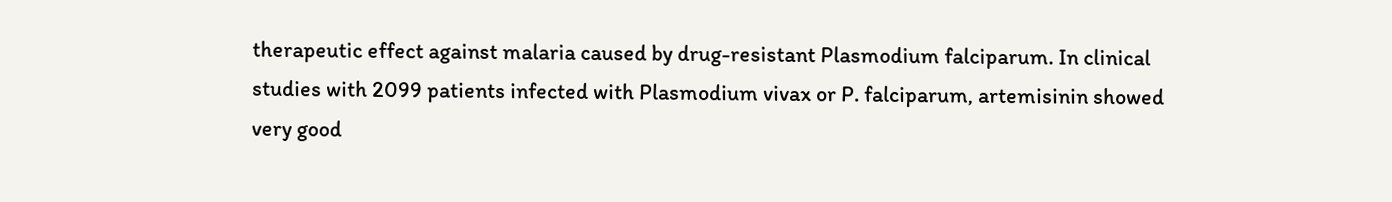therapeutic effect against malaria caused by drug-resistant Plasmodium falciparum. In clinical studies with 2099 patients infected with Plasmodium vivax or P. falciparum, artemisinin showed very good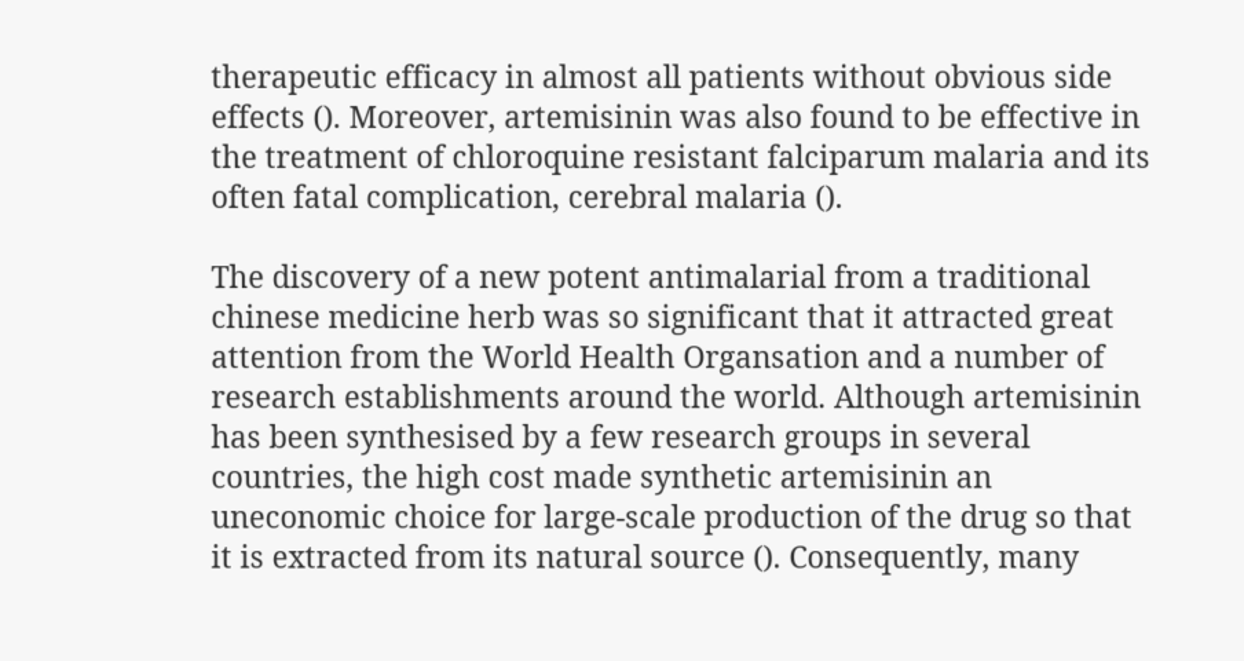therapeutic efficacy in almost all patients without obvious side effects (). Moreover, artemisinin was also found to be effective in the treatment of chloroquine resistant falciparum malaria and its often fatal complication, cerebral malaria ().

The discovery of a new potent antimalarial from a traditional chinese medicine herb was so significant that it attracted great attention from the World Health Organsation and a number of research establishments around the world. Although artemisinin has been synthesised by a few research groups in several countries, the high cost made synthetic artemisinin an uneconomic choice for large-scale production of the drug so that it is extracted from its natural source (). Consequently, many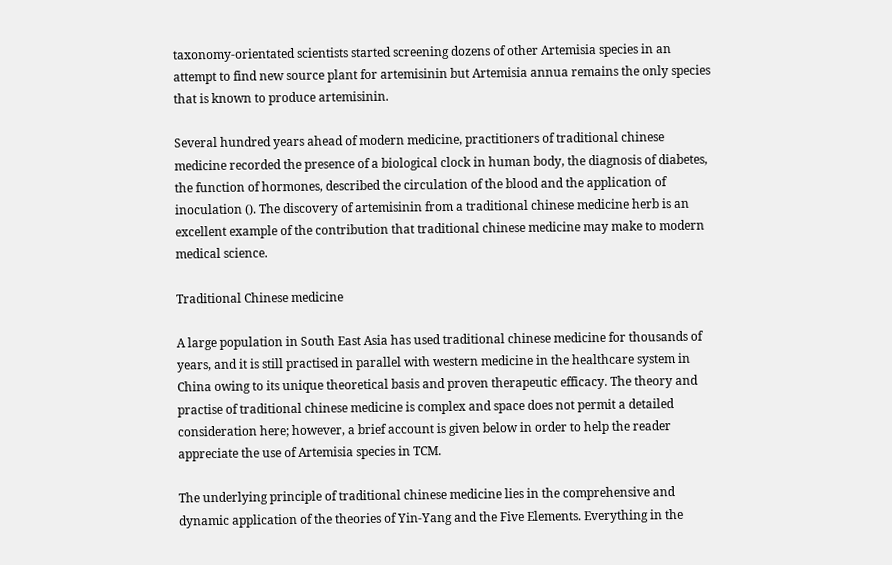taxonomy-orientated scientists started screening dozens of other Artemisia species in an attempt to find new source plant for artemisinin but Artemisia annua remains the only species that is known to produce artemisinin.

Several hundred years ahead of modern medicine, practitioners of traditional chinese medicine recorded the presence of a biological clock in human body, the diagnosis of diabetes, the function of hormones, described the circulation of the blood and the application of inoculation (). The discovery of artemisinin from a traditional chinese medicine herb is an excellent example of the contribution that traditional chinese medicine may make to modern medical science.

Traditional Chinese medicine

A large population in South East Asia has used traditional chinese medicine for thousands of years, and it is still practised in parallel with western medicine in the healthcare system in China owing to its unique theoretical basis and proven therapeutic efficacy. The theory and practise of traditional chinese medicine is complex and space does not permit a detailed consideration here; however, a brief account is given below in order to help the reader appreciate the use of Artemisia species in TCM.

The underlying principle of traditional chinese medicine lies in the comprehensive and dynamic application of the theories of Yin-Yang and the Five Elements. Everything in the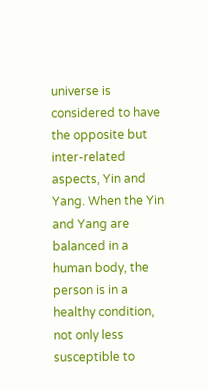universe is considered to have the opposite but inter-related aspects, Yin and Yang. When the Yin and Yang are balanced in a human body, the person is in a healthy condition, not only less susceptible to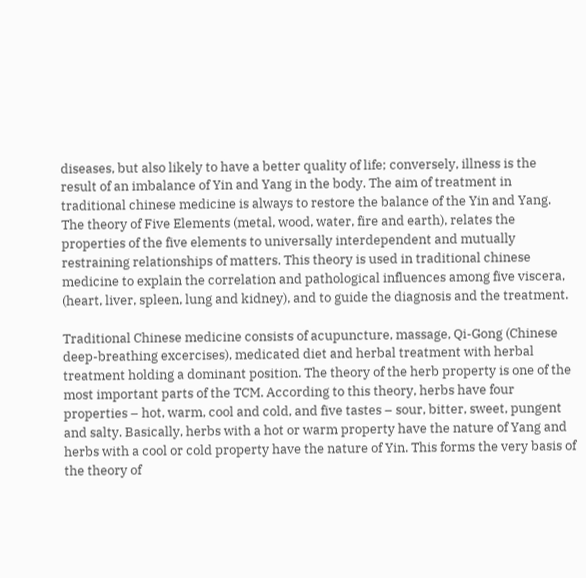diseases, but also likely to have a better quality of life; conversely, illness is the result of an imbalance of Yin and Yang in the body. The aim of treatment in traditional chinese medicine is always to restore the balance of the Yin and Yang. The theory of Five Elements (metal, wood, water, fire and earth), relates the properties of the five elements to universally interdependent and mutually restraining relationships of matters. This theory is used in traditional chinese medicine to explain the correlation and pathological influences among five viscera, (heart, liver, spleen, lung and kidney), and to guide the diagnosis and the treatment.

Traditional Chinese medicine consists of acupuncture, massage, Qi-Gong (Chinese deep-breathing excercises), medicated diet and herbal treatment with herbal treatment holding a dominant position. The theory of the herb property is one of the most important parts of the TCM. According to this theory, herbs have four properties – hot, warm, cool and cold, and five tastes – sour, bitter, sweet, pungent and salty. Basically, herbs with a hot or warm property have the nature of Yang and herbs with a cool or cold property have the nature of Yin. This forms the very basis of the theory of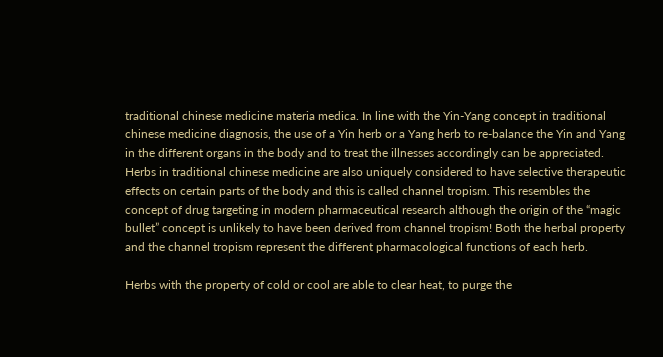traditional chinese medicine materia medica. In line with the Yin-Yang concept in traditional chinese medicine diagnosis, the use of a Yin herb or a Yang herb to re-balance the Yin and Yang in the different organs in the body and to treat the illnesses accordingly can be appreciated. Herbs in traditional chinese medicine are also uniquely considered to have selective therapeutic effects on certain parts of the body and this is called channel tropism. This resembles the concept of drug targeting in modern pharmaceutical research although the origin of the “magic bullet” concept is unlikely to have been derived from channel tropism! Both the herbal property and the channel tropism represent the different pharmacological functions of each herb.

Herbs with the property of cold or cool are able to clear heat, to purge the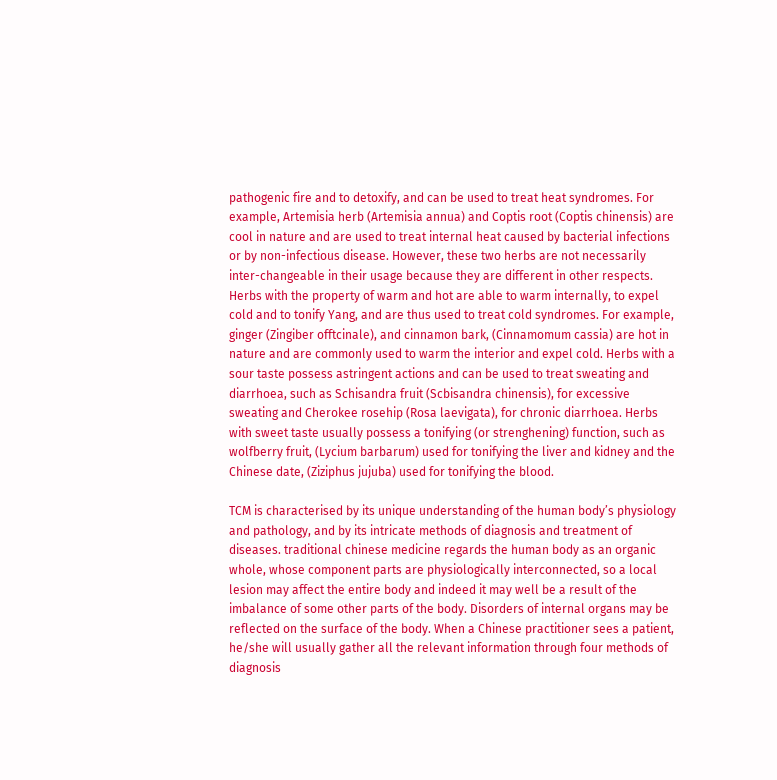pathogenic fire and to detoxify, and can be used to treat heat syndromes. For example, Artemisia herb (Artemisia annua) and Coptis root (Coptis chinensis) are cool in nature and are used to treat internal heat caused by bacterial infections or by non-infectious disease. However, these two herbs are not necessarily inter-changeable in their usage because they are different in other respects. Herbs with the property of warm and hot are able to warm internally, to expel cold and to tonify Yang, and are thus used to treat cold syndromes. For example, ginger (Zingiber offtcinale), and cinnamon bark, (Cinnamomum cassia) are hot in nature and are commonly used to warm the interior and expel cold. Herbs with a sour taste possess astringent actions and can be used to treat sweating and diarrhoea, such as Schisandra fruit (Scbisandra chinensis), for excessive sweating and Cherokee rosehip (Rosa laevigata), for chronic diarrhoea. Herbs with sweet taste usually possess a tonifying (or strenghening) function, such as wolfberry fruit, (Lycium barbarum) used for tonifying the liver and kidney and the Chinese date, (Ziziphus jujuba) used for tonifying the blood.

TCM is characterised by its unique understanding of the human body’s physiology and pathology, and by its intricate methods of diagnosis and treatment of diseases. traditional chinese medicine regards the human body as an organic whole, whose component parts are physiologically interconnected, so a local lesion may affect the entire body and indeed it may well be a result of the imbalance of some other parts of the body. Disorders of internal organs may be reflected on the surface of the body. When a Chinese practitioner sees a patient, he/she will usually gather all the relevant information through four methods of diagnosis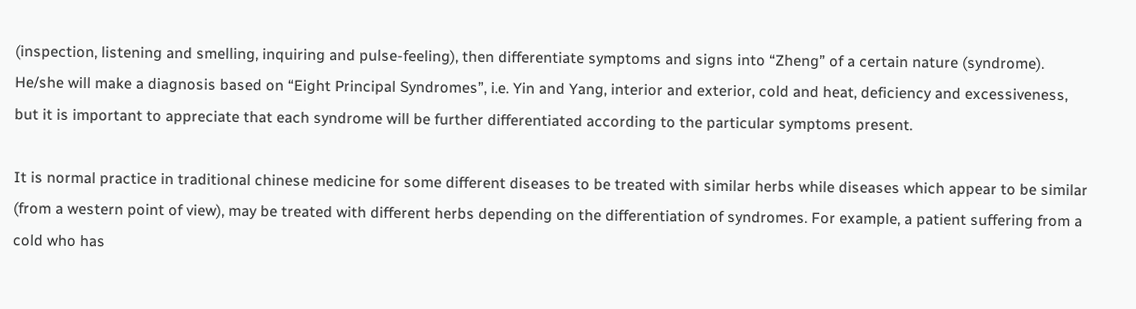(inspection, listening and smelling, inquiring and pulse-feeling), then differentiate symptoms and signs into “Zheng” of a certain nature (syndrome). He/she will make a diagnosis based on “Eight Principal Syndromes”, i.e. Yin and Yang, interior and exterior, cold and heat, deficiency and excessiveness, but it is important to appreciate that each syndrome will be further differentiated according to the particular symptoms present.

It is normal practice in traditional chinese medicine for some different diseases to be treated with similar herbs while diseases which appear to be similar (from a western point of view), may be treated with different herbs depending on the differentiation of syndromes. For example, a patient suffering from a cold who has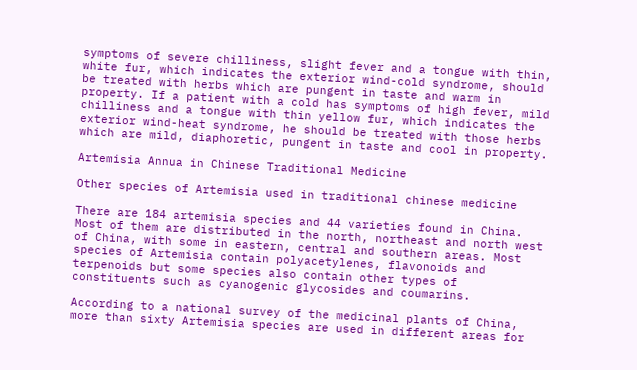symptoms of severe chilliness, slight fever and a tongue with thin, white fur, which indicates the exterior wind-cold syndrome, should be treated with herbs which are pungent in taste and warm in property. If a patient with a cold has symptoms of high fever, mild chilliness and a tongue with thin yellow fur, which indicates the exterior wind-heat syndrome, he should be treated with those herbs which are mild, diaphoretic, pungent in taste and cool in property.

Artemisia Annua in Chinese Traditional Medicine

Other species of Artemisia used in traditional chinese medicine

There are 184 artemisia species and 44 varieties found in China. Most of them are distributed in the north, northeast and north west of China, with some in eastern, central and southern areas. Most species of Artemisia contain polyacetylenes, flavonoids and terpenoids but some species also contain other types of constituents such as cyanogenic glycosides and coumarins.

According to a national survey of the medicinal plants of China, more than sixty Artemisia species are used in different areas for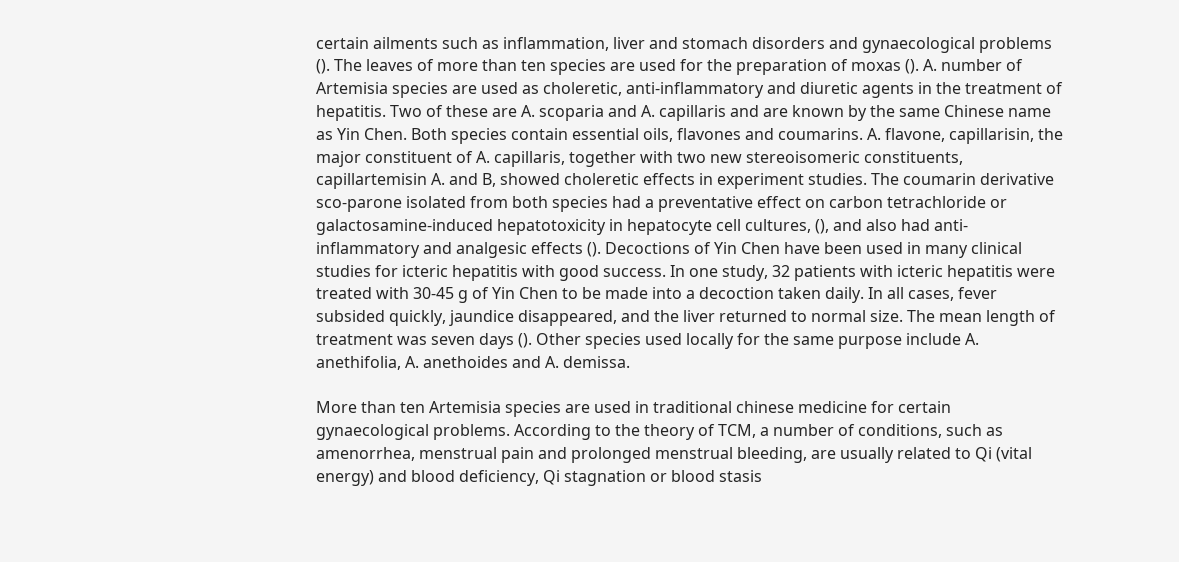certain ailments such as inflammation, liver and stomach disorders and gynaecological problems (). The leaves of more than ten species are used for the preparation of moxas (). A. number of Artemisia species are used as choleretic, anti-inflammatory and diuretic agents in the treatment of hepatitis. Two of these are A. scoparia and A. capillaris and are known by the same Chinese name as Yin Chen. Both species contain essential oils, flavones and coumarins. A. flavone, capillarisin, the major constituent of A. capillaris, together with two new stereoisomeric constituents, capillartemisin A. and B, showed choleretic effects in experiment studies. The coumarin derivative sco-parone isolated from both species had a preventative effect on carbon tetrachloride or galactosamine-induced hepatotoxicity in hepatocyte cell cultures, (), and also had anti-inflammatory and analgesic effects (). Decoctions of Yin Chen have been used in many clinical studies for icteric hepatitis with good success. In one study, 32 patients with icteric hepatitis were treated with 30-45 g of Yin Chen to be made into a decoction taken daily. In all cases, fever subsided quickly, jaundice disappeared, and the liver returned to normal size. The mean length of treatment was seven days (). Other species used locally for the same purpose include A. anethifolia, A. anethoides and A. demissa.

More than ten Artemisia species are used in traditional chinese medicine for certain gynaecological problems. According to the theory of TCM, a number of conditions, such as amenorrhea, menstrual pain and prolonged menstrual bleeding, are usually related to Qi (vital energy) and blood deficiency, Qi stagnation or blood stasis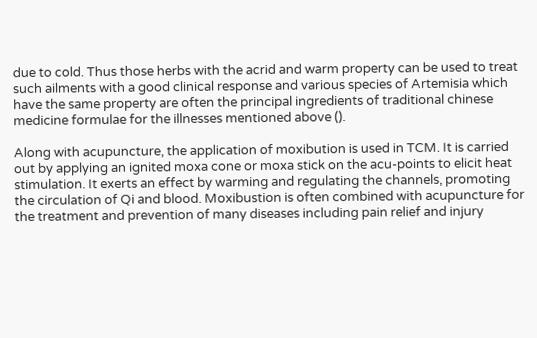due to cold. Thus those herbs with the acrid and warm property can be used to treat such ailments with a good clinical response and various species of Artemisia which have the same property are often the principal ingredients of traditional chinese medicine formulae for the illnesses mentioned above ().

Along with acupuncture, the application of moxibution is used in TCM. It is carried out by applying an ignited moxa cone or moxa stick on the acu-points to elicit heat stimulation. It exerts an effect by warming and regulating the channels, promoting the circulation of Qi and blood. Moxibustion is often combined with acupuncture for the treatment and prevention of many diseases including pain relief and injury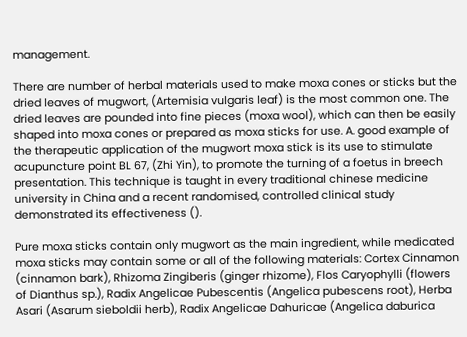management.

There are number of herbal materials used to make moxa cones or sticks but the dried leaves of mugwort, (Artemisia vulgaris leaf) is the most common one. The dried leaves are pounded into fine pieces (moxa wool), which can then be easily shaped into moxa cones or prepared as moxa sticks for use. A. good example of the therapeutic application of the mugwort moxa stick is its use to stimulate acupuncture point BL 67, (Zhi Yin), to promote the turning of a foetus in breech presentation. This technique is taught in every traditional chinese medicine university in China and a recent randomised, controlled clinical study demonstrated its effectiveness ().

Pure moxa sticks contain only mugwort as the main ingredient, while medicated moxa sticks may contain some or all of the following materials: Cortex Cinnamon (cinnamon bark), Rhizoma Zingiberis (ginger rhizome), Flos Caryophylli (flowers of Dianthus sp.), Radix Angelicae Pubescentis (Angelica pubescens root), Herba Asari (Asarum sieboldii herb), Radix Angelicae Dahuricae (Angelica daburica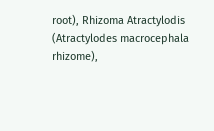root), Rhizoma Atractylodis (Atractylodes macrocephala rhizome),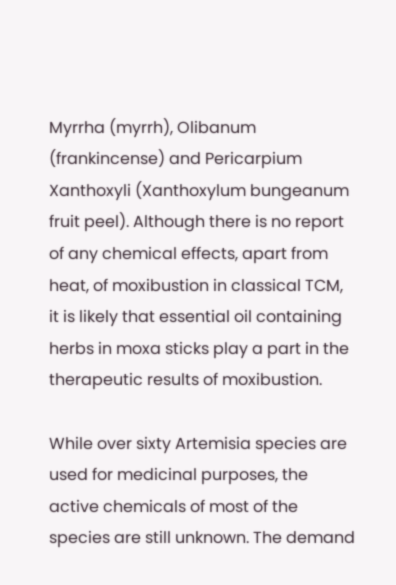Myrrha (myrrh), Olibanum (frankincense) and Pericarpium Xanthoxyli (Xanthoxylum bungeanum fruit peel). Although there is no report of any chemical effects, apart from heat, of moxibustion in classical TCM, it is likely that essential oil containing herbs in moxa sticks play a part in the therapeutic results of moxibustion.

While over sixty Artemisia species are used for medicinal purposes, the active chemicals of most of the species are still unknown. The demand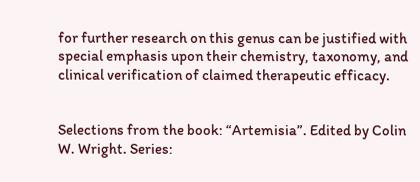for further research on this genus can be justified with special emphasis upon their chemistry, taxonomy, and clinical verification of claimed therapeutic efficacy.


Selections from the book: “Artemisia”. Edited by Colin W. Wright. Series: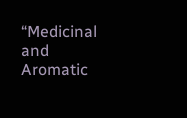“Medicinal and Aromatic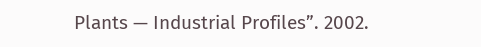Plants — Industrial Profiles”. 2002.